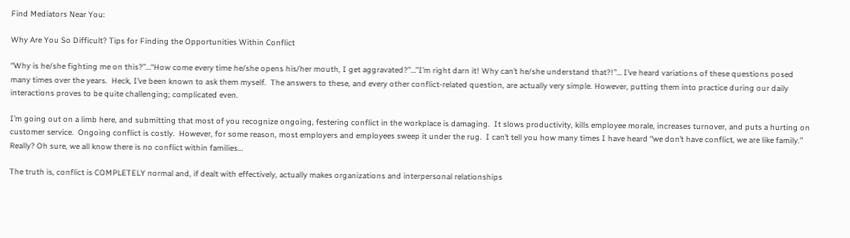Find Mediators Near You:

Why Are You So Difficult? Tips for Finding the Opportunities Within Conflict

“Why is he/she fighting me on this?”…“How come every time he/she opens his/her mouth, I get aggravated?”…”I’m right darn it! Why can’t he/she understand that?!”… I’ve heard variations of these questions posed many times over the years.  Heck, I’ve been known to ask them myself.  The answers to these, and every other conflict-related question, are actually very simple. However, putting them into practice during our daily interactions proves to be quite challenging; complicated even.

I’m going out on a limb here, and submitting that most of you recognize ongoing, festering conflict in the workplace is damaging.  It slows productivity, kills employee morale, increases turnover, and puts a hurting on customer service.  Ongoing conflict is costly.  However, for some reason, most employers and employees sweep it under the rug.  I can’t tell you how many times I have heard “we don’t have conflict, we are like family.”  Really? Oh sure, we all know there is no conflict within families…

The truth is, conflict is COMPLETELY normal and, if dealt with effectively, actually makes organizations and interpersonal relationships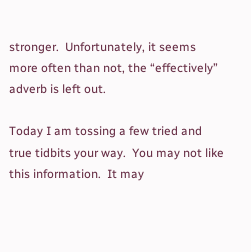stronger.  Unfortunately, it seems more often than not, the “effectively” adverb is left out.

Today I am tossing a few tried and true tidbits your way.  You may not like this information.  It may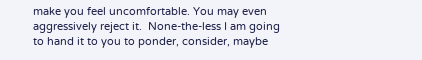make you feel uncomfortable. You may even aggressively reject it.  None-the-less I am going to hand it to you to ponder, consider, maybe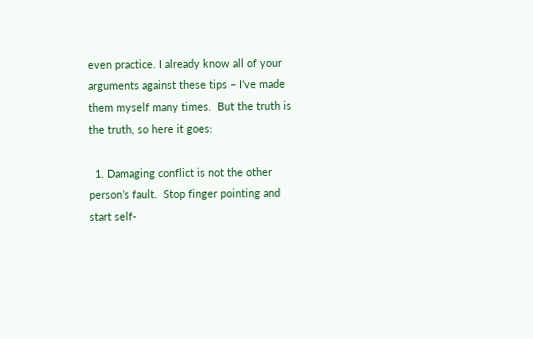even practice. I already know all of your arguments against these tips – I’ve made them myself many times.  But the truth is the truth, so here it goes:

  1. Damaging conflict is not the other person’s fault.  Stop finger pointing and start self-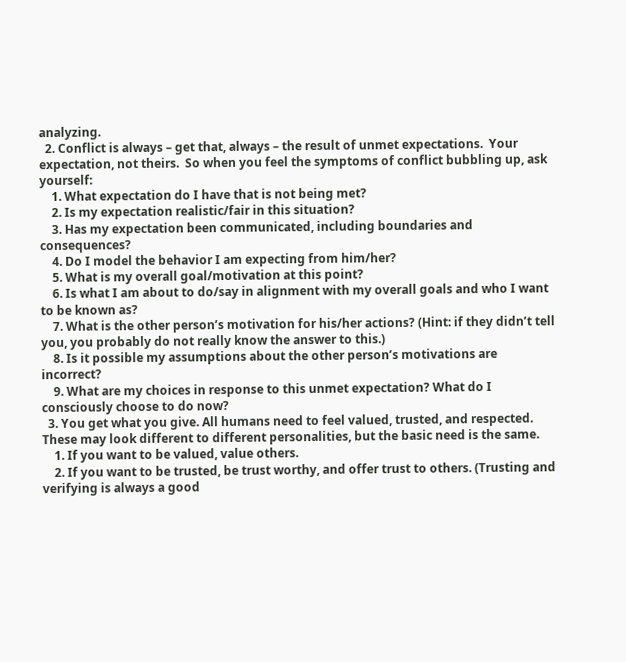analyzing.
  2. Conflict is always – get that, always – the result of unmet expectations.  Your expectation, not theirs.  So when you feel the symptoms of conflict bubbling up, ask yourself:
    1. What expectation do I have that is not being met?
    2. Is my expectation realistic/fair in this situation?
    3. Has my expectation been communicated, including boundaries and consequences?
    4. Do I model the behavior I am expecting from him/her?
    5. What is my overall goal/motivation at this point?
    6. Is what I am about to do/say in alignment with my overall goals and who I want to be known as?
    7. What is the other person’s motivation for his/her actions? (Hint: if they didn’t tell you, you probably do not really know the answer to this.)
    8. Is it possible my assumptions about the other person’s motivations are incorrect?
    9. What are my choices in response to this unmet expectation? What do I consciously choose to do now?
  3. You get what you give. All humans need to feel valued, trusted, and respected.  These may look different to different personalities, but the basic need is the same.
    1. If you want to be valued, value others.
    2. If you want to be trusted, be trust worthy, and offer trust to others. (Trusting and verifying is always a good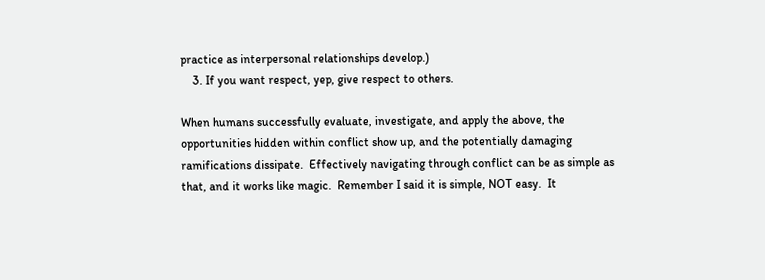practice as interpersonal relationships develop.)
    3. If you want respect, yep, give respect to others.

When humans successfully evaluate, investigate, and apply the above, the opportunities hidden within conflict show up, and the potentially damaging ramifications dissipate.  Effectively navigating through conflict can be as simple as that, and it works like magic.  Remember I said it is simple, NOT easy.  It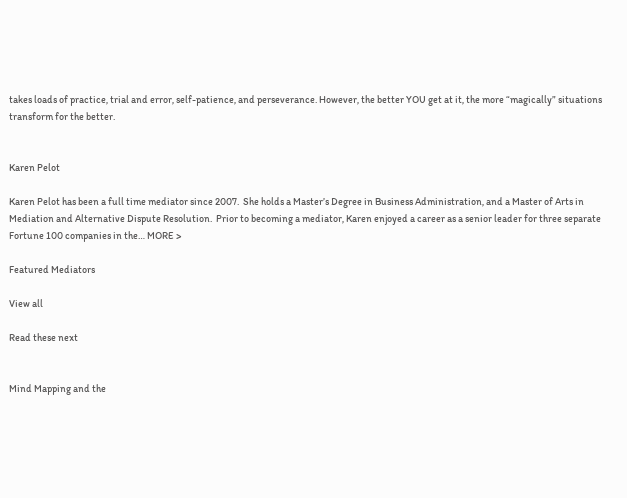takes loads of practice, trial and error, self-patience, and perseverance. However, the better YOU get at it, the more “magically” situations transform for the better.


Karen Pelot

Karen Pelot has been a full time mediator since 2007.  She holds a Master’s Degree in Business Administration, and a Master of Arts in Mediation and Alternative Dispute Resolution.  Prior to becoming a mediator, Karen enjoyed a career as a senior leader for three separate Fortune 100 companies in the… MORE >

Featured Mediators

View all

Read these next


Mind Mapping and the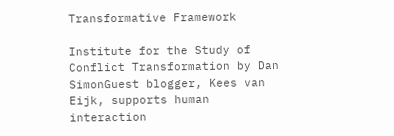Transformative Framework

Institute for the Study of Conflict Transformation by Dan SimonGuest blogger, Kees van Eijk, supports human interaction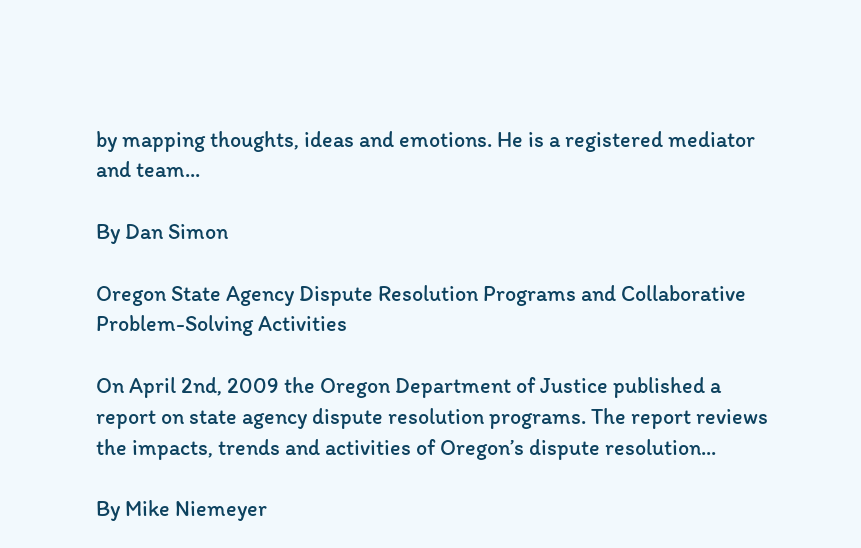by mapping thoughts, ideas and emotions. He is a registered mediator and team...

By Dan Simon

Oregon State Agency Dispute Resolution Programs and Collaborative Problem-Solving Activities

On April 2nd, 2009 the Oregon Department of Justice published a report on state agency dispute resolution programs. The report reviews the impacts, trends and activities of Oregon’s dispute resolution...

By Mike Niemeyer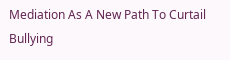Mediation As A New Path To Curtail Bullying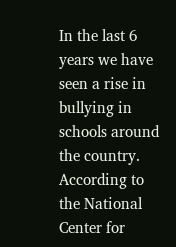In the last 6 years we have seen a rise in bullying in schools around the country. According to the National Center for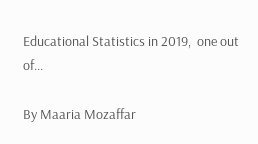Educational Statistics in 2019,  one out of...

By Maaria Mozaffar